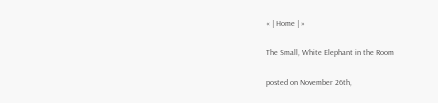« | Home | »

The Small, White Elephant in the Room

posted on November 26th,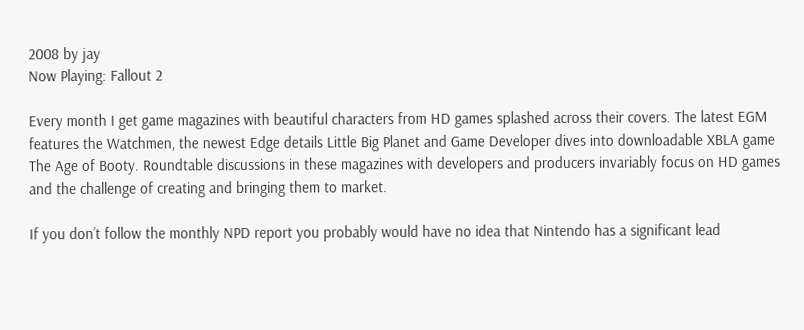2008 by jay
Now Playing: Fallout 2

Every month I get game magazines with beautiful characters from HD games splashed across their covers. The latest EGM features the Watchmen, the newest Edge details Little Big Planet and Game Developer dives into downloadable XBLA game The Age of Booty. Roundtable discussions in these magazines with developers and producers invariably focus on HD games and the challenge of creating and bringing them to market.

If you don’t follow the monthly NPD report you probably would have no idea that Nintendo has a significant lead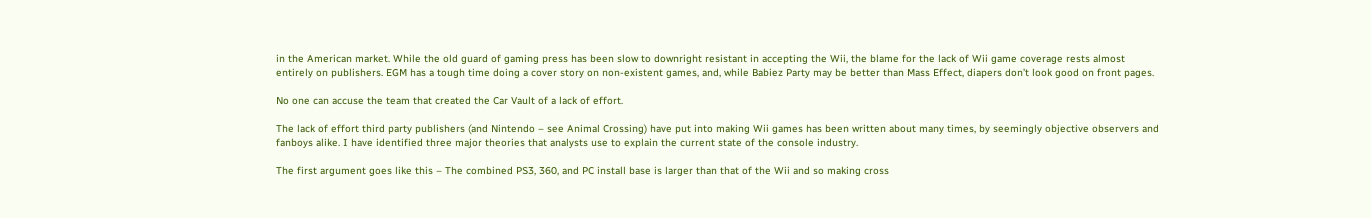in the American market. While the old guard of gaming press has been slow to downright resistant in accepting the Wii, the blame for the lack of Wii game coverage rests almost entirely on publishers. EGM has a tough time doing a cover story on non-existent games, and, while Babiez Party may be better than Mass Effect, diapers don’t look good on front pages.

No one can accuse the team that created the Car Vault of a lack of effort.

The lack of effort third party publishers (and Nintendo – see Animal Crossing) have put into making Wii games has been written about many times, by seemingly objective observers and fanboys alike. I have identified three major theories that analysts use to explain the current state of the console industry.

The first argument goes like this – The combined PS3, 360, and PC install base is larger than that of the Wii and so making cross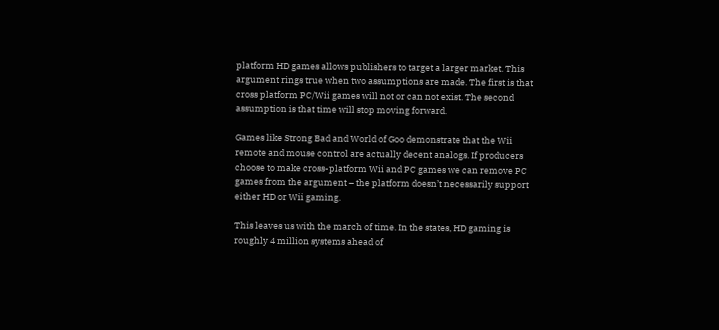platform HD games allows publishers to target a larger market. This argument rings true when two assumptions are made. The first is that cross platform PC/Wii games will not or can not exist. The second assumption is that time will stop moving forward.

Games like Strong Bad and World of Goo demonstrate that the Wii remote and mouse control are actually decent analogs. If producers choose to make cross-platform Wii and PC games we can remove PC games from the argument – the platform doesn’t necessarily support either HD or Wii gaming.

This leaves us with the march of time. In the states, HD gaming is roughly 4 million systems ahead of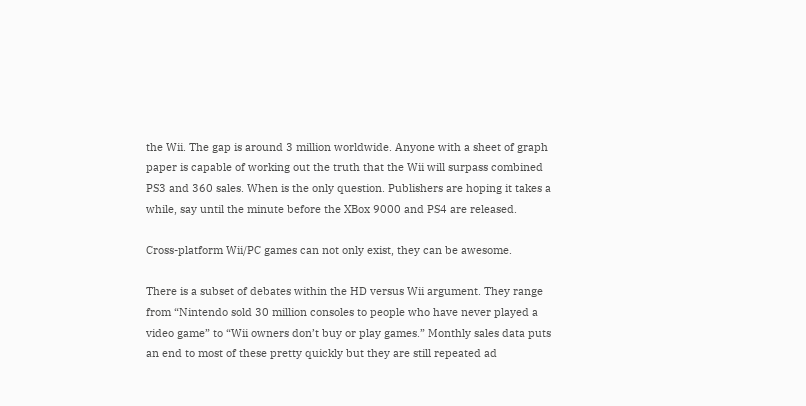the Wii. The gap is around 3 million worldwide. Anyone with a sheet of graph paper is capable of working out the truth that the Wii will surpass combined PS3 and 360 sales. When is the only question. Publishers are hoping it takes a while, say until the minute before the XBox 9000 and PS4 are released.

Cross-platform Wii/PC games can not only exist, they can be awesome.

There is a subset of debates within the HD versus Wii argument. They range from “Nintendo sold 30 million consoles to people who have never played a video game” to “Wii owners don’t buy or play games.” Monthly sales data puts an end to most of these pretty quickly but they are still repeated ad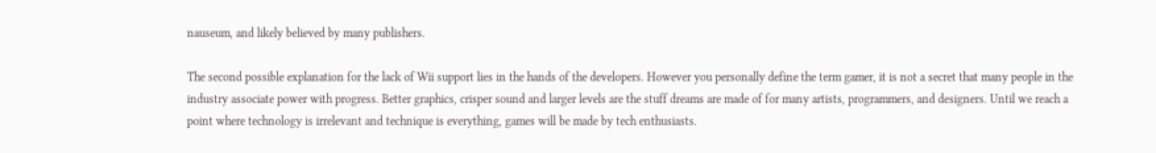nauseum, and likely believed by many publishers.

The second possible explanation for the lack of Wii support lies in the hands of the developers. However you personally define the term gamer, it is not a secret that many people in the industry associate power with progress. Better graphics, crisper sound and larger levels are the stuff dreams are made of for many artists, programmers, and designers. Until we reach a point where technology is irrelevant and technique is everything, games will be made by tech enthusiasts.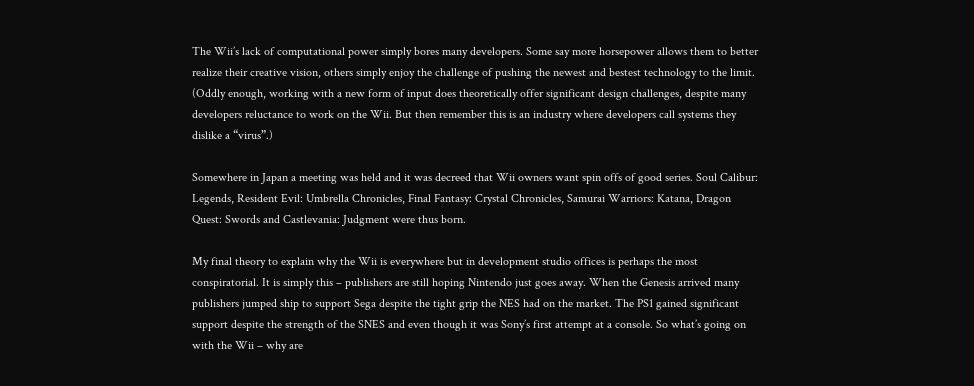The Wii’s lack of computational power simply bores many developers. Some say more horsepower allows them to better realize their creative vision, others simply enjoy the challenge of pushing the newest and bestest technology to the limit. (Oddly enough, working with a new form of input does theoretically offer significant design challenges, despite many developers reluctance to work on the Wii. But then remember this is an industry where developers call systems they dislike a “virus”.)

Somewhere in Japan a meeting was held and it was decreed that Wii owners want spin offs of good series. Soul Calibur: Legends, Resident Evil: Umbrella Chronicles, Final Fantasy: Crystal Chronicles, Samurai Warriors: Katana, Dragon Quest: Swords and Castlevania: Judgment were thus born.

My final theory to explain why the Wii is everywhere but in development studio offices is perhaps the most conspiratorial. It is simply this – publishers are still hoping Nintendo just goes away. When the Genesis arrived many publishers jumped ship to support Sega despite the tight grip the NES had on the market. The PS1 gained significant support despite the strength of the SNES and even though it was Sony’s first attempt at a console. So what’s going on with the Wii – why are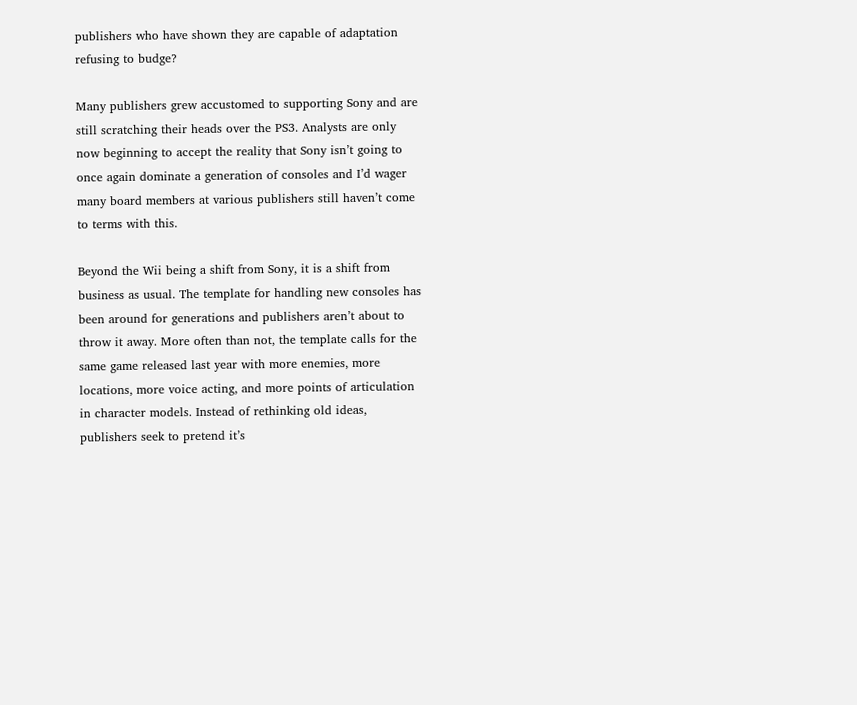publishers who have shown they are capable of adaptation refusing to budge?

Many publishers grew accustomed to supporting Sony and are still scratching their heads over the PS3. Analysts are only now beginning to accept the reality that Sony isn’t going to once again dominate a generation of consoles and I’d wager many board members at various publishers still haven’t come to terms with this.

Beyond the Wii being a shift from Sony, it is a shift from business as usual. The template for handling new consoles has been around for generations and publishers aren’t about to throw it away. More often than not, the template calls for the same game released last year with more enemies, more locations, more voice acting, and more points of articulation in character models. Instead of rethinking old ideas, publishers seek to pretend it’s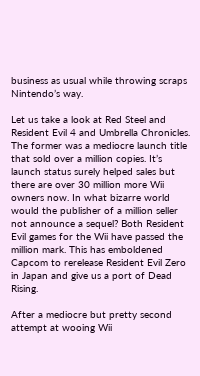business as usual while throwing scraps Nintendo’s way.

Let us take a look at Red Steel and Resident Evil 4 and Umbrella Chronicles. The former was a mediocre launch title that sold over a million copies. It’s launch status surely helped sales but there are over 30 million more Wii owners now. In what bizarre world would the publisher of a million seller not announce a sequel? Both Resident Evil games for the Wii have passed the million mark. This has emboldened Capcom to rerelease Resident Evil Zero in Japan and give us a port of Dead Rising.

After a mediocre but pretty second attempt at wooing Wii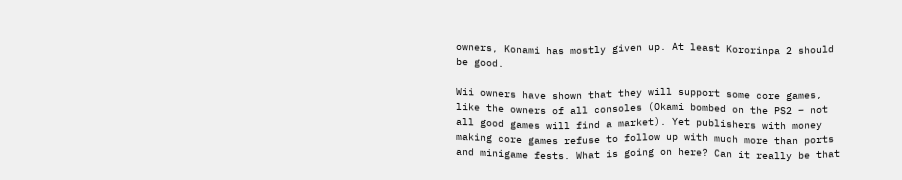owners, Konami has mostly given up. At least Kororinpa 2 should be good.

Wii owners have shown that they will support some core games, like the owners of all consoles (Okami bombed on the PS2 – not all good games will find a market). Yet publishers with money making core games refuse to follow up with much more than ports and minigame fests. What is going on here? Can it really be that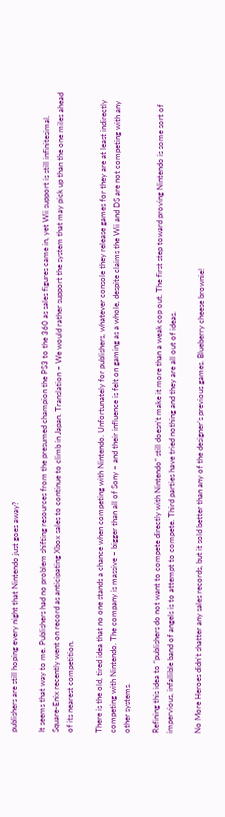publishers are still hoping every night that Nintendo just goes away?

It seems that way to me. Publishers had no problem shifting resources from the presumed champion the PS3 to the 360 as sales figures came in, yet Wii support is still infinitesimal. Square-Enix recently went on record as anticipating Xbox sales to continue to climb in Japan. Translation – We would rather support the system that may pick up than the one miles ahead of its nearest competition.

There is the old, tired idea that no one stands a chance when competing with Nintendo. Unfortunately for publishers, whatever console they release games for they are at least indirectly competing with Nintendo. The company is massive – bigger than all of Sony – and their influence is felt on gaming as a whole, despite claims the Wii and DS are not competing with any other systems.

Refining this idea to “publishers do not want to compete directly with Nintendo” still doesn’t make it more than a weak cop out. The first step toward proving Nintendo is some sort of impervious, infallible band of angels is to attempt to compete. Third parties have tried nothing and they are all out of ideas.

No More Heroes didn’t shatter any sales records, but it sold better than any of the designer’s previous games. Blueberry cheese brownie!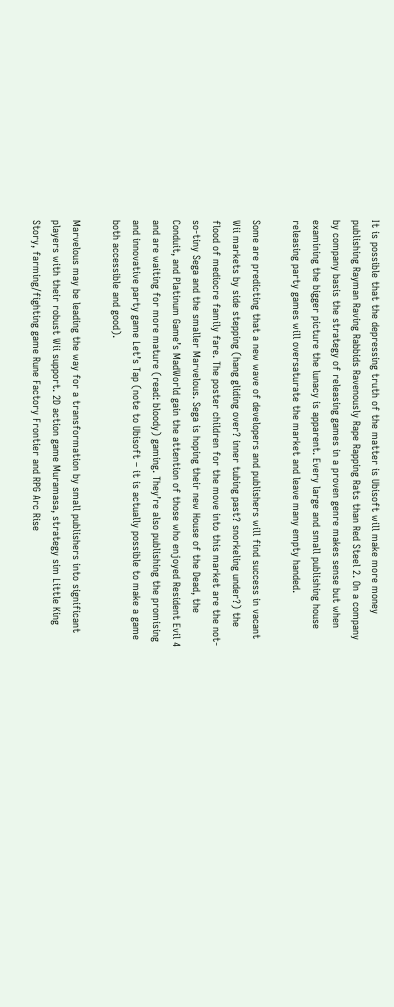It is possible that the depressing truth of the matter is Ubisoft will make more money publishing Rayman Raving Rabbids Ravenously Rape Rapping Rats than Red Steel 2. On a company by company basis the strategy of releasing games in a proven genre makes sense but when examining the bigger picture the lunacy is apparent. Every large and small publishing house releasing party games will oversaturate the market and leave many empty handed.

Some are predicting that a new wave of developers and publishers will find success in vacant Wii markets by side stepping (hang gliding over? inner tubing past? snorkeling under?) the flood of mediocre family fare. The poster children for the move into this market are the not-so-tiny Sega and the smaller Marvelous. Sega is hoping their new House of the Dead, the Conduit, and Platinum Game’s MadWorld gain the attention of those who enjoyed Resident Evil 4 and are waiting for more mature (read: bloody) gaming. They’re also publishing the promising and innovative party game Let’s Tap (note to Ubisoft – it is actually possible to make a game both accessible and good).

Marvelous may be leading the way for a transformation by small publishers into significant players with their robust Wii support. 2D action game Muramasa, strategy sim Little King Story, farming/fighting game Rune Factory Frontier and RPG Arc Rise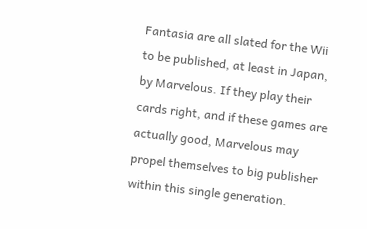Fantasia are all slated for the Wii to be published, at least in Japan, by Marvelous. If they play their cards right, and if these games are actually good, Marvelous may propel themselves to big publisher within this single generation.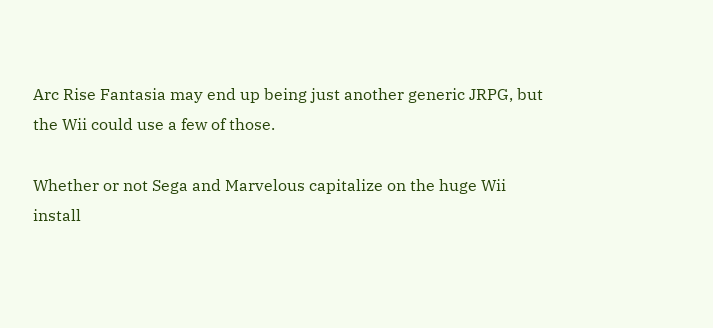Arc Rise Fantasia may end up being just another generic JRPG, but the Wii could use a few of those.

Whether or not Sega and Marvelous capitalize on the huge Wii install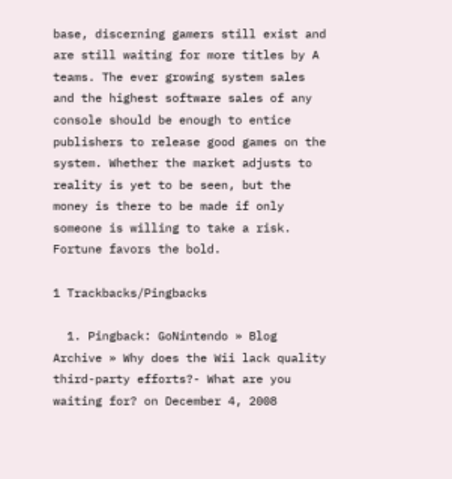base, discerning gamers still exist and are still waiting for more titles by A teams. The ever growing system sales and the highest software sales of any console should be enough to entice publishers to release good games on the system. Whether the market adjusts to reality is yet to be seen, but the money is there to be made if only someone is willing to take a risk. Fortune favors the bold.

1 Trackbacks/Pingbacks

  1. Pingback: GoNintendo » Blog Archive » Why does the Wii lack quality third-party efforts?- What are you waiting for? on December 4, 2008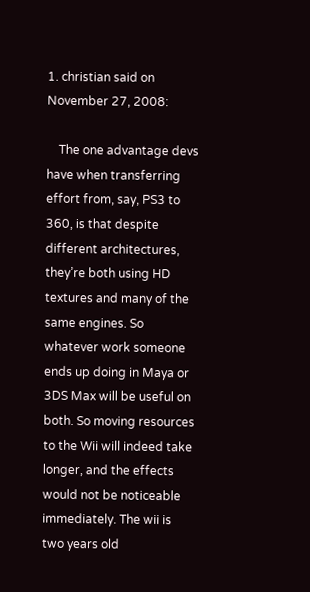1. christian said on November 27, 2008:

    The one advantage devs have when transferring effort from, say, PS3 to 360, is that despite different architectures, they’re both using HD textures and many of the same engines. So whatever work someone ends up doing in Maya or 3DS Max will be useful on both. So moving resources to the Wii will indeed take longer, and the effects would not be noticeable immediately. The wii is two years old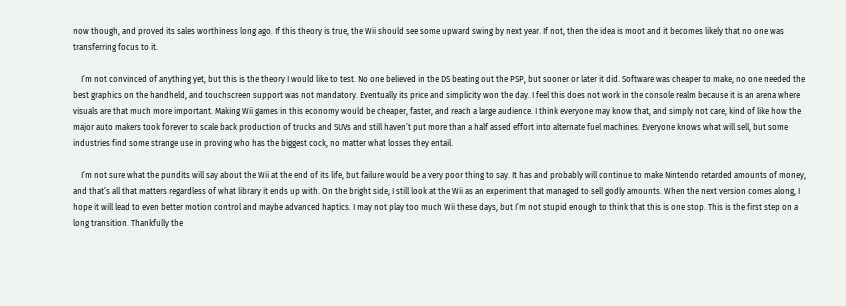now though, and proved its sales worthiness long ago. If this theory is true, the Wii should see some upward swing by next year. If not, then the idea is moot and it becomes likely that no one was transferring focus to it.

    I’m not convinced of anything yet, but this is the theory I would like to test. No one believed in the DS beating out the PSP, but sooner or later it did. Software was cheaper to make, no one needed the best graphics on the handheld, and touchscreen support was not mandatory. Eventually its price and simplicity won the day. I feel this does not work in the console realm because it is an arena where visuals are that much more important. Making Wii games in this economy would be cheaper, faster, and reach a large audience. I think everyone may know that, and simply not care, kind of like how the major auto makers took forever to scale back production of trucks and SUVs and still haven’t put more than a half assed effort into alternate fuel machines. Everyone knows what will sell, but some industries find some strange use in proving who has the biggest cock, no matter what losses they entail.

    I’m not sure what the pundits will say about the Wii at the end of its life, but failure would be a very poor thing to say. It has and probably will continue to make Nintendo retarded amounts of money, and that’s all that matters regardless of what library it ends up with. On the bright side, I still look at the Wii as an experiment that managed to sell godly amounts. When the next version comes along, I hope it will lead to even better motion control and maybe advanced haptics. I may not play too much Wii these days, but I’m not stupid enough to think that this is one stop. This is the first step on a long transition. Thankfully the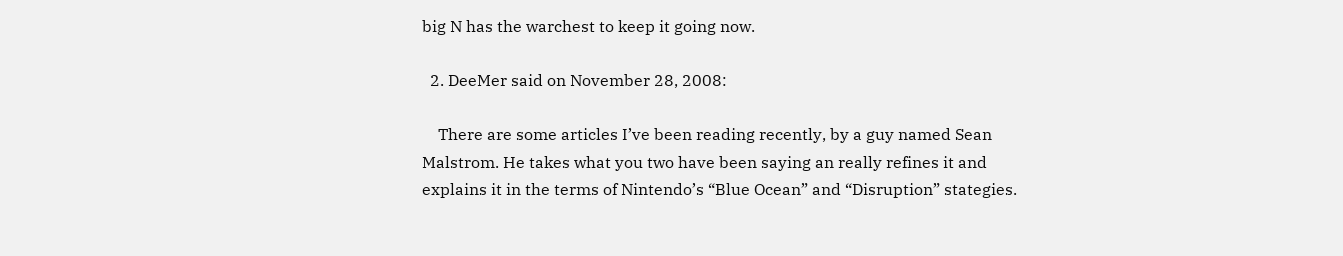big N has the warchest to keep it going now.

  2. DeeMer said on November 28, 2008:

    There are some articles I’ve been reading recently, by a guy named Sean Malstrom. He takes what you two have been saying an really refines it and explains it in the terms of Nintendo’s “Blue Ocean” and “Disruption” stategies.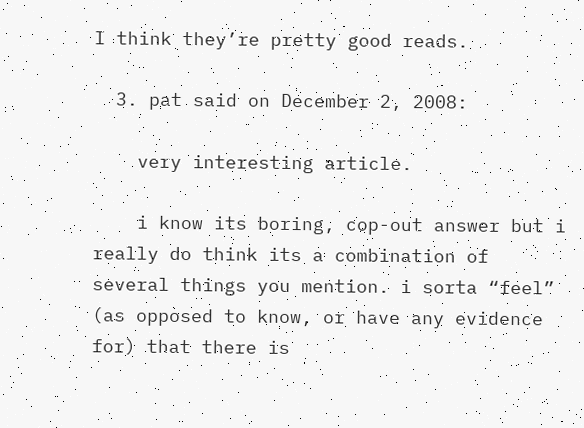I think they’re pretty good reads.

  3. pat said on December 2, 2008:

    very interesting article.

    i know its boring, cop-out answer but i really do think its a combination of several things you mention. i sorta “feel” (as opposed to know, or have any evidence for) that there is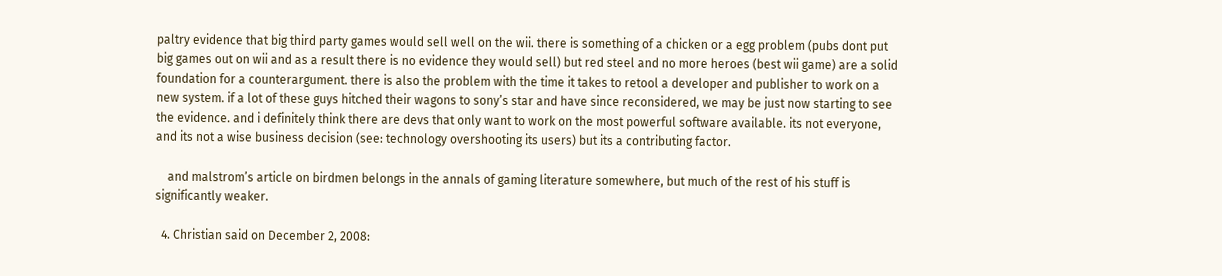paltry evidence that big third party games would sell well on the wii. there is something of a chicken or a egg problem (pubs dont put big games out on wii and as a result there is no evidence they would sell) but red steel and no more heroes (best wii game) are a solid foundation for a counterargument. there is also the problem with the time it takes to retool a developer and publisher to work on a new system. if a lot of these guys hitched their wagons to sony’s star and have since reconsidered, we may be just now starting to see the evidence. and i definitely think there are devs that only want to work on the most powerful software available. its not everyone, and its not a wise business decision (see: technology overshooting its users) but its a contributing factor.

    and malstrom’s article on birdmen belongs in the annals of gaming literature somewhere, but much of the rest of his stuff is significantly weaker.

  4. Christian said on December 2, 2008: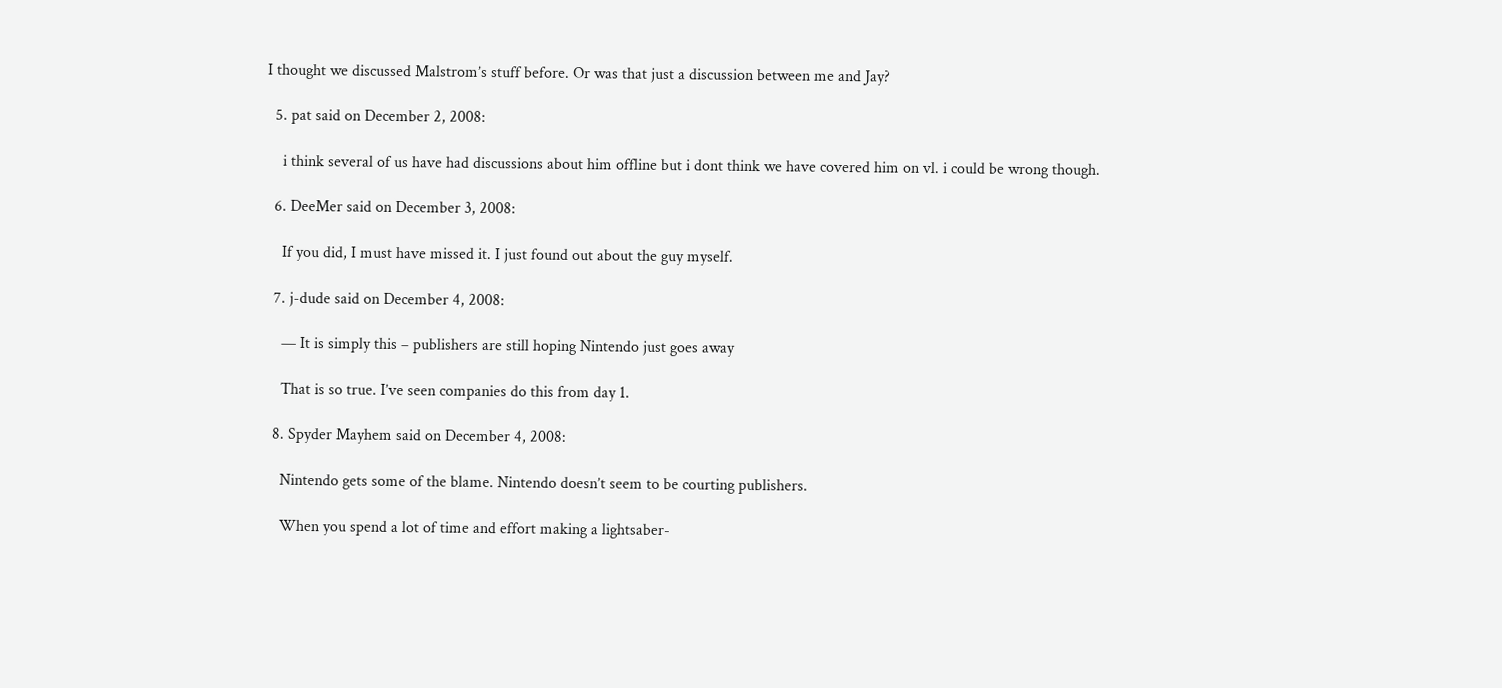I thought we discussed Malstrom’s stuff before. Or was that just a discussion between me and Jay?

  5. pat said on December 2, 2008:

    i think several of us have had discussions about him offline but i dont think we have covered him on vl. i could be wrong though.

  6. DeeMer said on December 3, 2008:

    If you did, I must have missed it. I just found out about the guy myself.

  7. j-dude said on December 4, 2008:

    — It is simply this – publishers are still hoping Nintendo just goes away

    That is so true. I’ve seen companies do this from day 1.

  8. Spyder Mayhem said on December 4, 2008:

    Nintendo gets some of the blame. Nintendo doesn’t seem to be courting publishers.

    When you spend a lot of time and effort making a lightsaber-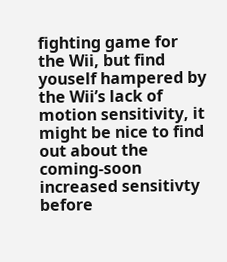fighting game for the Wii, but find youself hampered by the Wii’s lack of motion sensitivity, it might be nice to find out about the coming-soon increased sensitivty before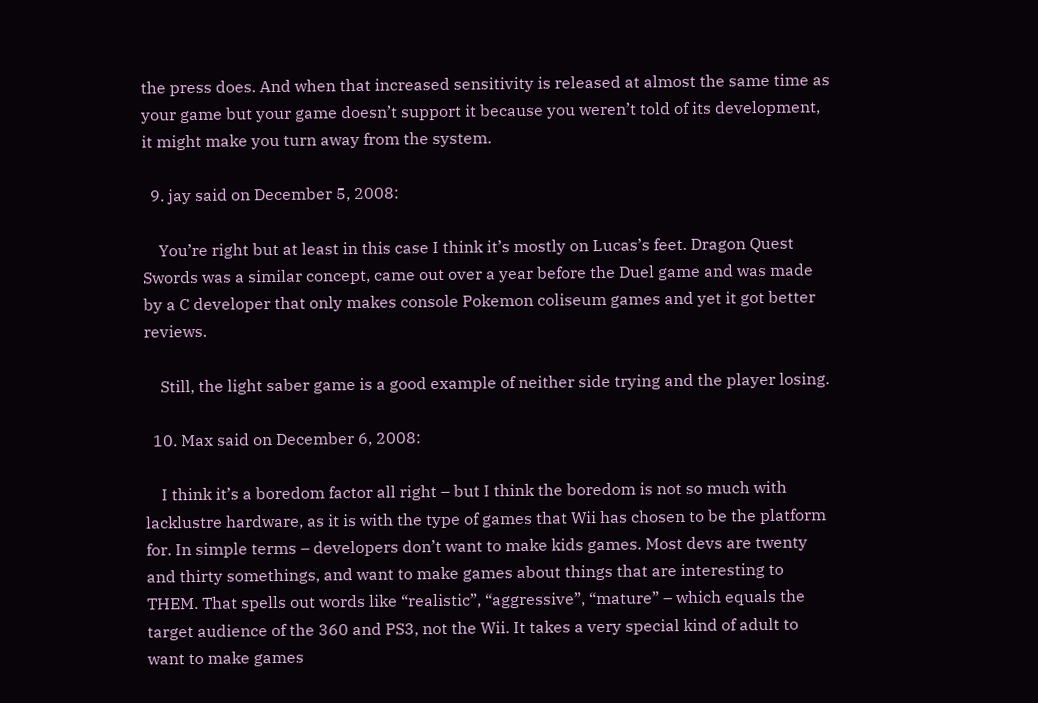the press does. And when that increased sensitivity is released at almost the same time as your game but your game doesn’t support it because you weren’t told of its development, it might make you turn away from the system.

  9. jay said on December 5, 2008:

    You’re right but at least in this case I think it’s mostly on Lucas’s feet. Dragon Quest Swords was a similar concept, came out over a year before the Duel game and was made by a C developer that only makes console Pokemon coliseum games and yet it got better reviews.

    Still, the light saber game is a good example of neither side trying and the player losing.

  10. Max said on December 6, 2008:

    I think it’s a boredom factor all right – but I think the boredom is not so much with lacklustre hardware, as it is with the type of games that Wii has chosen to be the platform for. In simple terms – developers don’t want to make kids games. Most devs are twenty and thirty somethings, and want to make games about things that are interesting to THEM. That spells out words like “realistic”, “aggressive”, “mature” – which equals the target audience of the 360 and PS3, not the Wii. It takes a very special kind of adult to want to make games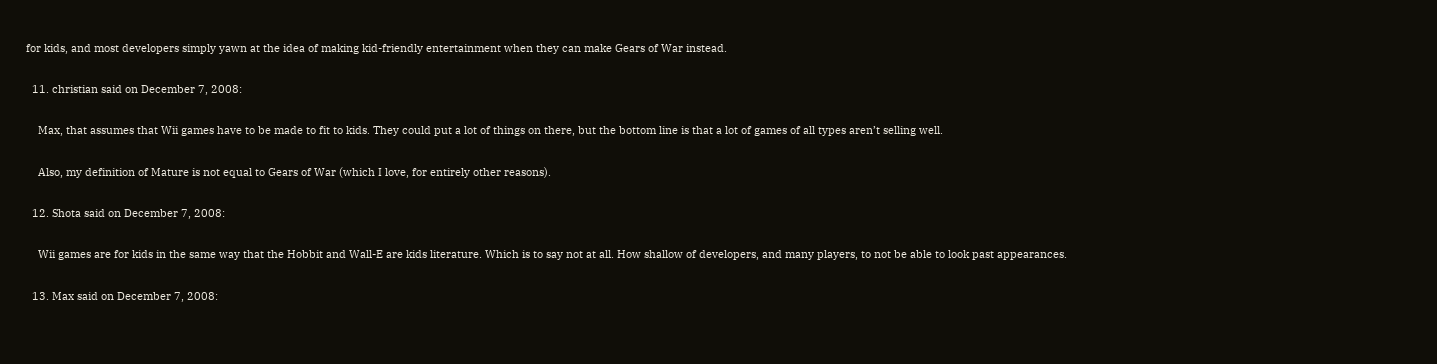for kids, and most developers simply yawn at the idea of making kid-friendly entertainment when they can make Gears of War instead.

  11. christian said on December 7, 2008:

    Max, that assumes that Wii games have to be made to fit to kids. They could put a lot of things on there, but the bottom line is that a lot of games of all types aren’t selling well.

    Also, my definition of Mature is not equal to Gears of War (which I love, for entirely other reasons).

  12. Shota said on December 7, 2008:

    Wii games are for kids in the same way that the Hobbit and Wall-E are kids literature. Which is to say not at all. How shallow of developers, and many players, to not be able to look past appearances.

  13. Max said on December 7, 2008: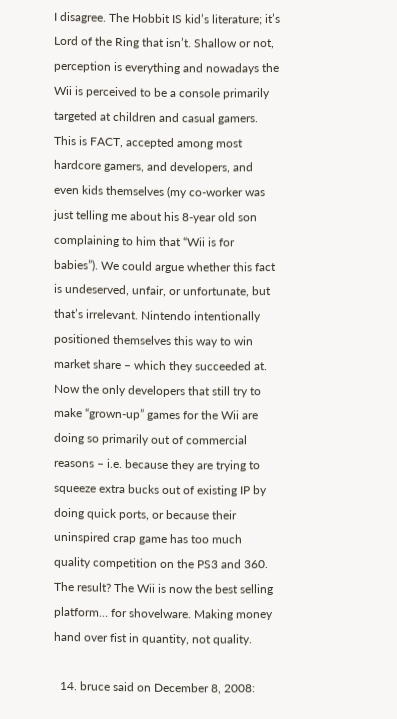I disagree. The Hobbit IS kid’s literature; it’s Lord of the Ring that isn’t. Shallow or not, perception is everything and nowadays the Wii is perceived to be a console primarily targeted at children and casual gamers. This is FACT, accepted among most hardcore gamers, and developers, and even kids themselves (my co-worker was just telling me about his 8-year old son complaining to him that “Wii is for babies”). We could argue whether this fact is undeserved, unfair, or unfortunate, but that’s irrelevant. Nintendo intentionally positioned themselves this way to win market share – which they succeeded at. Now the only developers that still try to make “grown-up” games for the Wii are doing so primarily out of commercial reasons – i.e. because they are trying to squeeze extra bucks out of existing IP by doing quick ports, or because their uninspired crap game has too much quality competition on the PS3 and 360. The result? The Wii is now the best selling platform… for shovelware. Making money hand over fist in quantity, not quality.

  14. bruce said on December 8, 2008: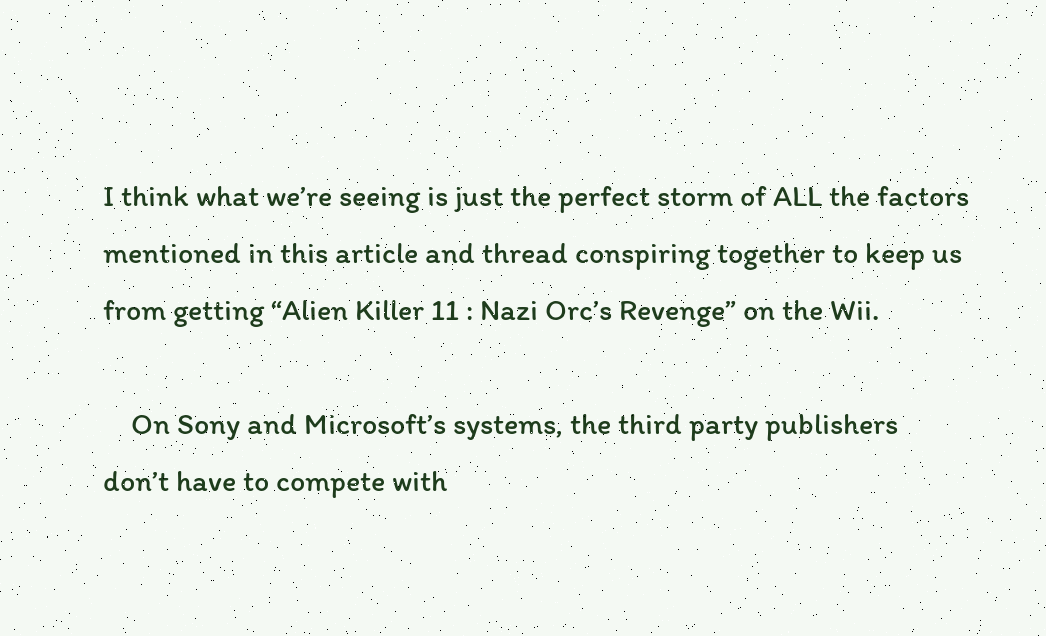I think what we’re seeing is just the perfect storm of ALL the factors mentioned in this article and thread conspiring together to keep us from getting “Alien Killer 11 : Nazi Orc’s Revenge” on the Wii.

    On Sony and Microsoft’s systems, the third party publishers don’t have to compete with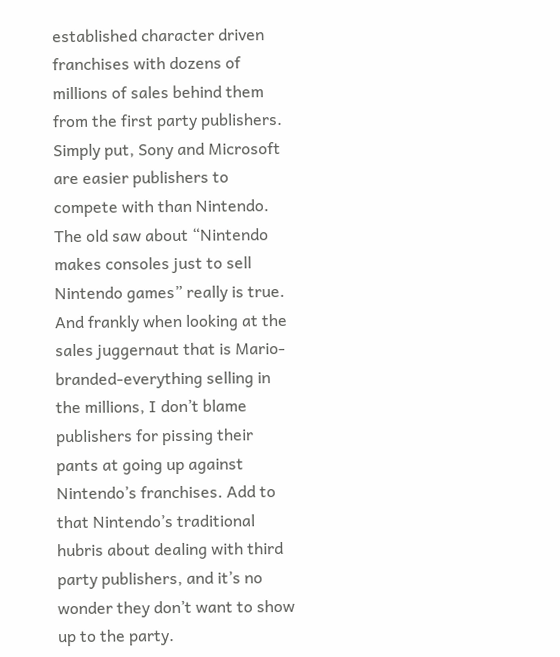established character driven franchises with dozens of millions of sales behind them from the first party publishers. Simply put, Sony and Microsoft are easier publishers to compete with than Nintendo. The old saw about “Nintendo makes consoles just to sell Nintendo games” really is true. And frankly when looking at the sales juggernaut that is Mario-branded-everything selling in the millions, I don’t blame publishers for pissing their pants at going up against Nintendo’s franchises. Add to that Nintendo’s traditional hubris about dealing with third party publishers, and it’s no wonder they don’t want to show up to the party.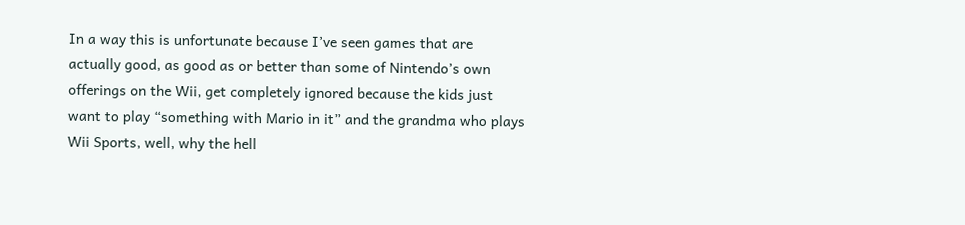In a way this is unfortunate because I’ve seen games that are actually good, as good as or better than some of Nintendo’s own offerings on the Wii, get completely ignored because the kids just want to play “something with Mario in it” and the grandma who plays Wii Sports, well, why the hell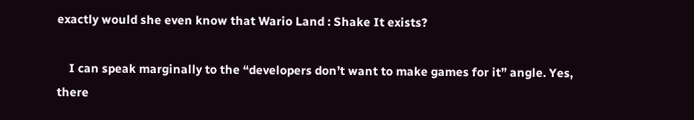exactly would she even know that Wario Land : Shake It exists?

    I can speak marginally to the “developers don’t want to make games for it” angle. Yes, there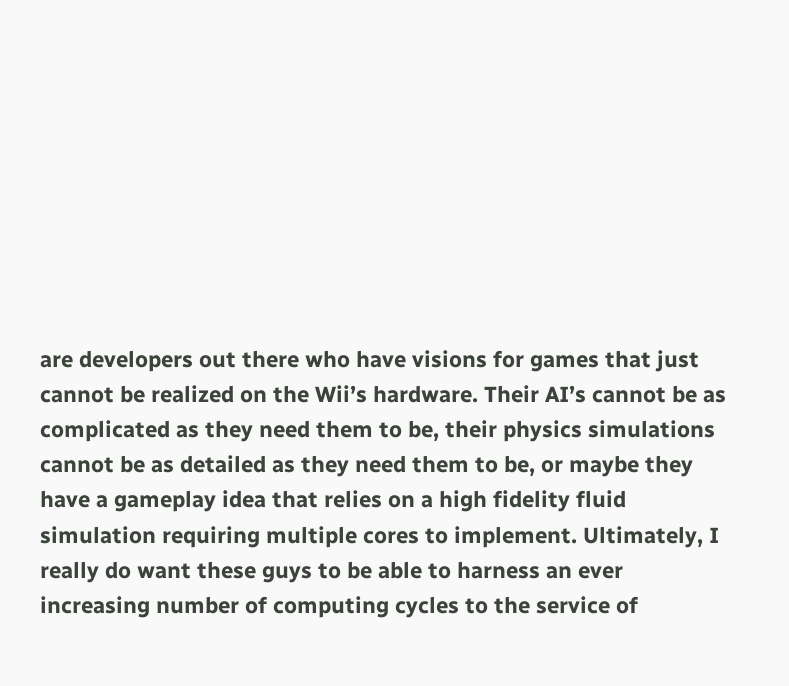are developers out there who have visions for games that just cannot be realized on the Wii’s hardware. Their AI’s cannot be as complicated as they need them to be, their physics simulations cannot be as detailed as they need them to be, or maybe they have a gameplay idea that relies on a high fidelity fluid simulation requiring multiple cores to implement. Ultimately, I really do want these guys to be able to harness an ever increasing number of computing cycles to the service of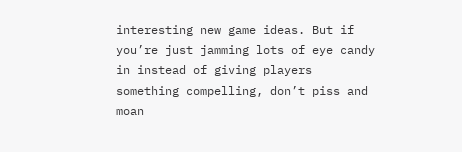interesting new game ideas. But if you’re just jamming lots of eye candy in instead of giving players something compelling, don’t piss and moan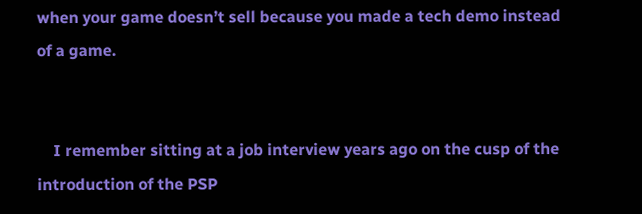when your game doesn’t sell because you made a tech demo instead of a game.


    I remember sitting at a job interview years ago on the cusp of the introduction of the PSP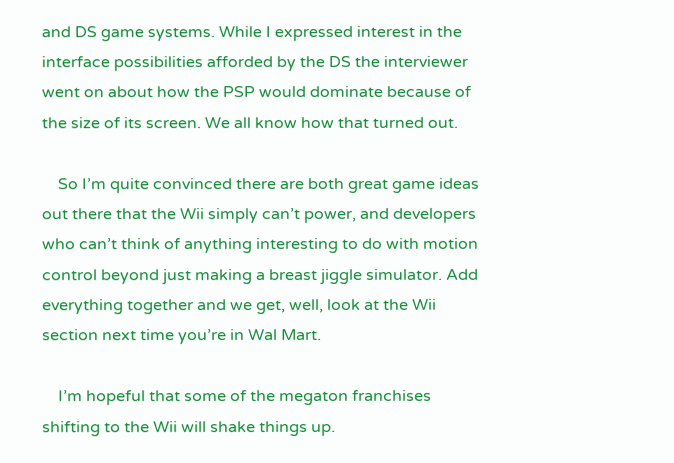and DS game systems. While I expressed interest in the interface possibilities afforded by the DS the interviewer went on about how the PSP would dominate because of the size of its screen. We all know how that turned out.

    So I’m quite convinced there are both great game ideas out there that the Wii simply can’t power, and developers who can’t think of anything interesting to do with motion control beyond just making a breast jiggle simulator. Add everything together and we get, well, look at the Wii section next time you’re in Wal Mart.

    I’m hopeful that some of the megaton franchises shifting to the Wii will shake things up.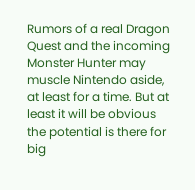Rumors of a real Dragon Quest and the incoming Monster Hunter may muscle Nintendo aside, at least for a time. But at least it will be obvious the potential is there for big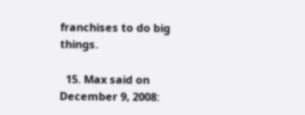franchises to do big things.

  15. Max said on December 9, 2008: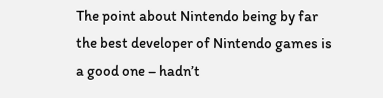The point about Nintendo being by far the best developer of Nintendo games is a good one – hadn’t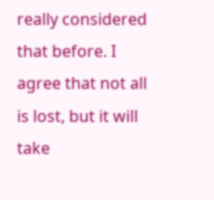really considered that before. I agree that not all is lost, but it will take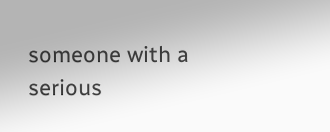someone with a serious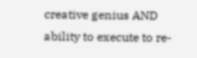creative genius AND ability to execute to re-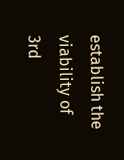establish the viability of 3rd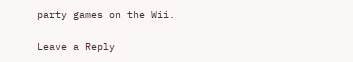party games on the Wii.

Leave a Reply